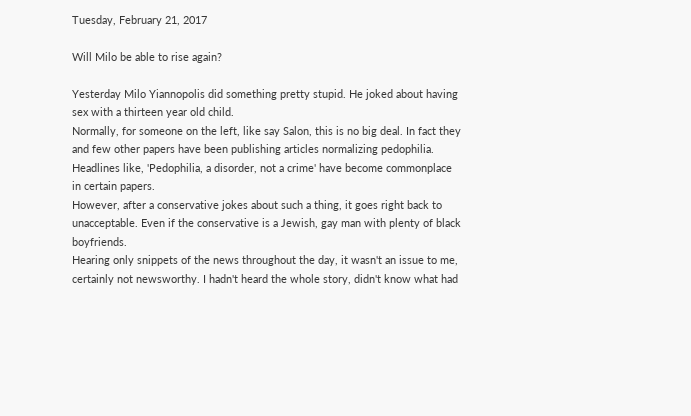Tuesday, February 21, 2017

Will Milo be able to rise again?

Yesterday Milo Yiannopolis did something pretty stupid. He joked about having sex with a thirteen year old child.
Normally, for someone on the left, like say Salon, this is no big deal. In fact they and few other papers have been publishing articles normalizing pedophilia. Headlines like, 'Pedophilia, a disorder, not a crime' have become commonplace in certain papers.
However, after a conservative jokes about such a thing, it goes right back to unacceptable. Even if the conservative is a Jewish, gay man with plenty of black boyfriends.
Hearing only snippets of the news throughout the day, it wasn't an issue to me, certainly not newsworthy. I hadn't heard the whole story, didn't know what had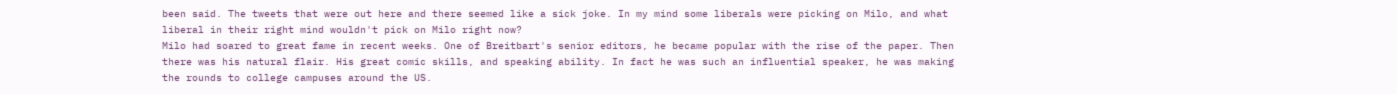been said. The tweets that were out here and there seemed like a sick joke. In my mind some liberals were picking on Milo, and what liberal in their right mind wouldn't pick on Milo right now?
Milo had soared to great fame in recent weeks. One of Breitbart's senior editors, he became popular with the rise of the paper. Then there was his natural flair. His great comic skills, and speaking ability. In fact he was such an influential speaker, he was making the rounds to college campuses around the US.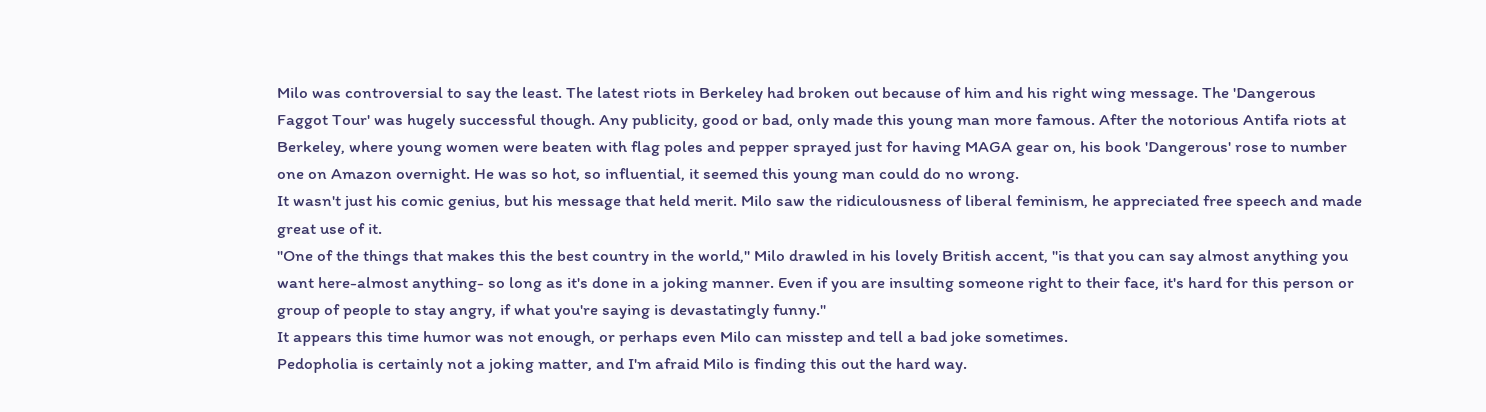Milo was controversial to say the least. The latest riots in Berkeley had broken out because of him and his right wing message. The 'Dangerous Faggot Tour' was hugely successful though. Any publicity, good or bad, only made this young man more famous. After the notorious Antifa riots at Berkeley, where young women were beaten with flag poles and pepper sprayed just for having MAGA gear on, his book 'Dangerous' rose to number one on Amazon overnight. He was so hot, so influential, it seemed this young man could do no wrong.
It wasn't just his comic genius, but his message that held merit. Milo saw the ridiculousness of liberal feminism, he appreciated free speech and made great use of it.
"One of the things that makes this the best country in the world," Milo drawled in his lovely British accent, "is that you can say almost anything you want here-almost anything- so long as it's done in a joking manner. Even if you are insulting someone right to their face, it's hard for this person or group of people to stay angry, if what you're saying is devastatingly funny."
It appears this time humor was not enough, or perhaps even Milo can misstep and tell a bad joke sometimes.
Pedopholia is certainly not a joking matter, and I'm afraid Milo is finding this out the hard way.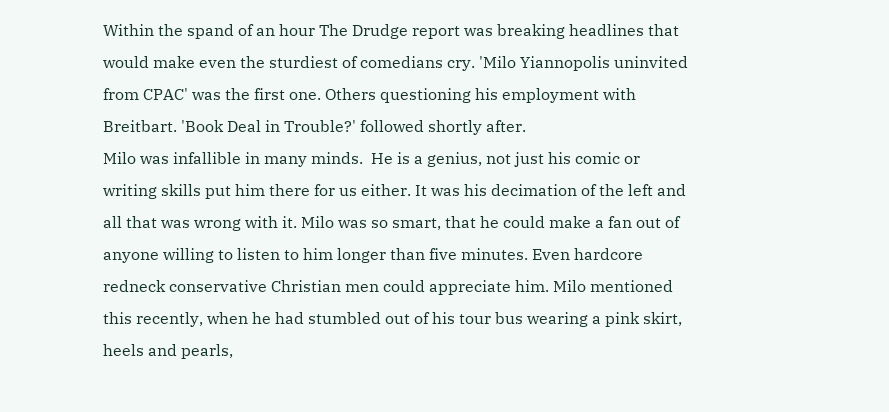Within the spand of an hour The Drudge report was breaking headlines that would make even the sturdiest of comedians cry. 'Milo Yiannopolis uninvited from CPAC' was the first one. Others questioning his employment with Breitbart. 'Book Deal in Trouble?' followed shortly after.
Milo was infallible in many minds.  He is a genius, not just his comic or writing skills put him there for us either. It was his decimation of the left and all that was wrong with it. Milo was so smart, that he could make a fan out of anyone willing to listen to him longer than five minutes. Even hardcore redneck conservative Christian men could appreciate him. Milo mentioned this recently, when he had stumbled out of his tour bus wearing a pink skirt, heels and pearls,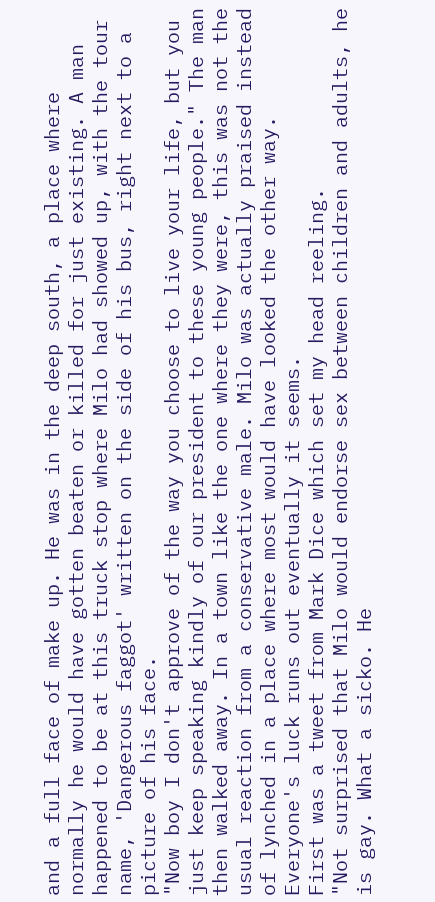and a full face of make up. He was in the deep south, a place where normally he would have gotten beaten or killed for just existing. A man happened to be at this truck stop where Milo had showed up, with the tour name, 'Dangerous faggot' written on the side of his bus, right next to a picture of his face.
"Now boy I don't approve of the way you choose to live your life, but you just keep speaking kindly of our president to these young people." The man then walked away. In a town like the one where they were, this was not the usual reaction from a conservative male. Milo was actually praised instead of lynched in a place where most would have looked the other way.
Everyone's luck runs out eventually it seems.
First was a tweet from Mark Dice which set my head reeling.
"Not surprised that Milo would endorse sex between children and adults, he is gay. What a sicko. He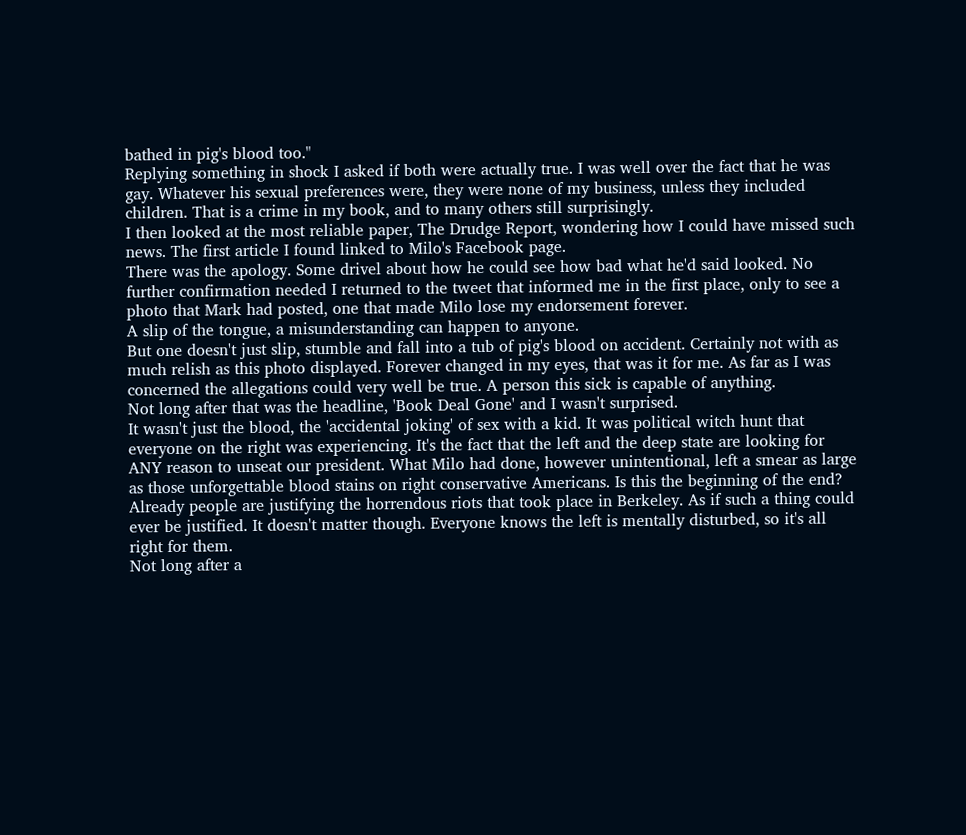bathed in pig's blood too."
Replying something in shock I asked if both were actually true. I was well over the fact that he was gay. Whatever his sexual preferences were, they were none of my business, unless they included children. That is a crime in my book, and to many others still surprisingly.
I then looked at the most reliable paper, The Drudge Report, wondering how I could have missed such news. The first article I found linked to Milo's Facebook page.
There was the apology. Some drivel about how he could see how bad what he'd said looked. No further confirmation needed I returned to the tweet that informed me in the first place, only to see a photo that Mark had posted, one that made Milo lose my endorsement forever.
A slip of the tongue, a misunderstanding can happen to anyone.
But one doesn't just slip, stumble and fall into a tub of pig's blood on accident. Certainly not with as much relish as this photo displayed. Forever changed in my eyes, that was it for me. As far as I was concerned the allegations could very well be true. A person this sick is capable of anything.
Not long after that was the headline, 'Book Deal Gone' and I wasn't surprised.
It wasn't just the blood, the 'accidental joking' of sex with a kid. It was political witch hunt that everyone on the right was experiencing. It's the fact that the left and the deep state are looking for ANY reason to unseat our president. What Milo had done, however unintentional, left a smear as large as those unforgettable blood stains on right conservative Americans. Is this the beginning of the end? Already people are justifying the horrendous riots that took place in Berkeley. As if such a thing could ever be justified. It doesn't matter though. Everyone knows the left is mentally disturbed, so it's all right for them.
Not long after a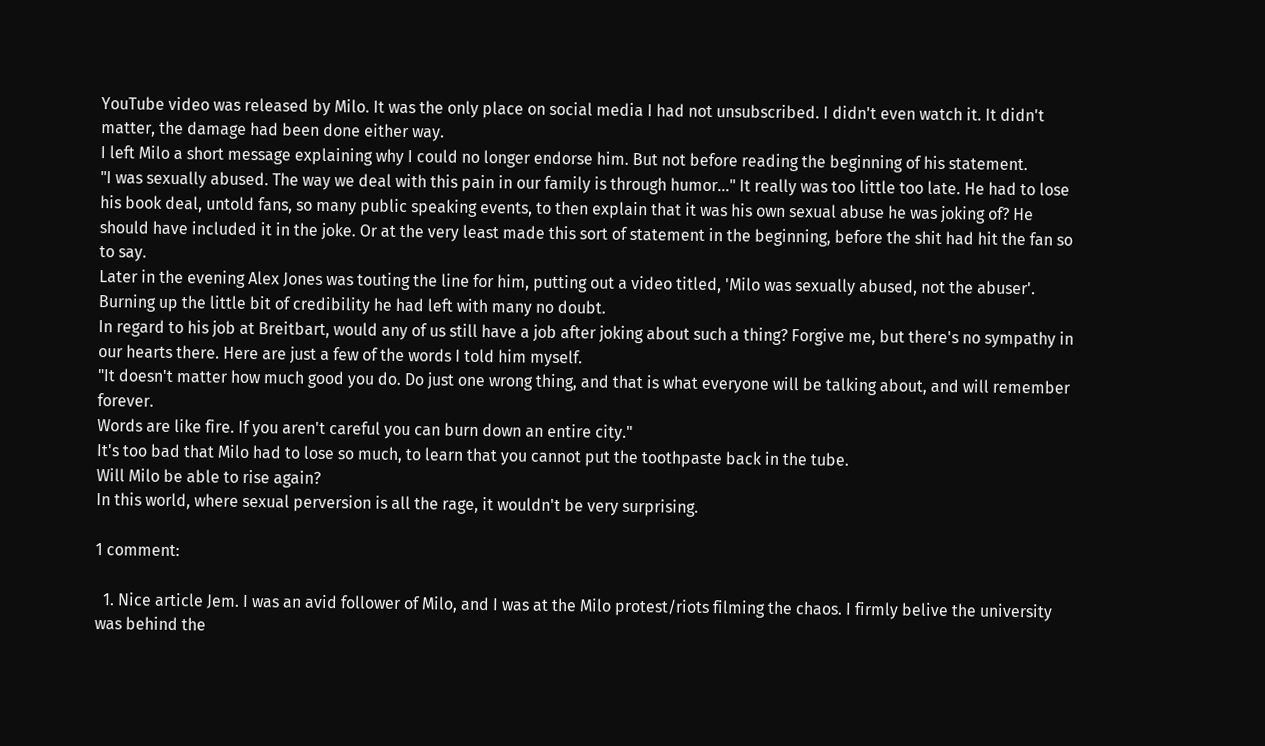YouTube video was released by Milo. It was the only place on social media I had not unsubscribed. I didn't even watch it. It didn't matter, the damage had been done either way.
I left Milo a short message explaining why I could no longer endorse him. But not before reading the beginning of his statement.
"I was sexually abused. The way we deal with this pain in our family is through humor..." It really was too little too late. He had to lose his book deal, untold fans, so many public speaking events, to then explain that it was his own sexual abuse he was joking of? He should have included it in the joke. Or at the very least made this sort of statement in the beginning, before the shit had hit the fan so to say.
Later in the evening Alex Jones was touting the line for him, putting out a video titled, 'Milo was sexually abused, not the abuser'. Burning up the little bit of credibility he had left with many no doubt.
In regard to his job at Breitbart, would any of us still have a job after joking about such a thing? Forgive me, but there's no sympathy in our hearts there. Here are just a few of the words I told him myself.
"It doesn't matter how much good you do. Do just one wrong thing, and that is what everyone will be talking about, and will remember forever.
Words are like fire. If you aren't careful you can burn down an entire city."
It's too bad that Milo had to lose so much, to learn that you cannot put the toothpaste back in the tube.
Will Milo be able to rise again?
In this world, where sexual perversion is all the rage, it wouldn't be very surprising.

1 comment:

  1. Nice article Jem. I was an avid follower of Milo, and I was at the Milo protest/riots filming the chaos. I firmly belive the university was behind the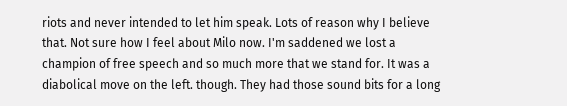riots and never intended to let him speak. Lots of reason why I believe that. Not sure how I feel about Milo now. I'm saddened we lost a champion of free speech and so much more that we stand for. It was a diabolical move on the left. though. They had those sound bits for a long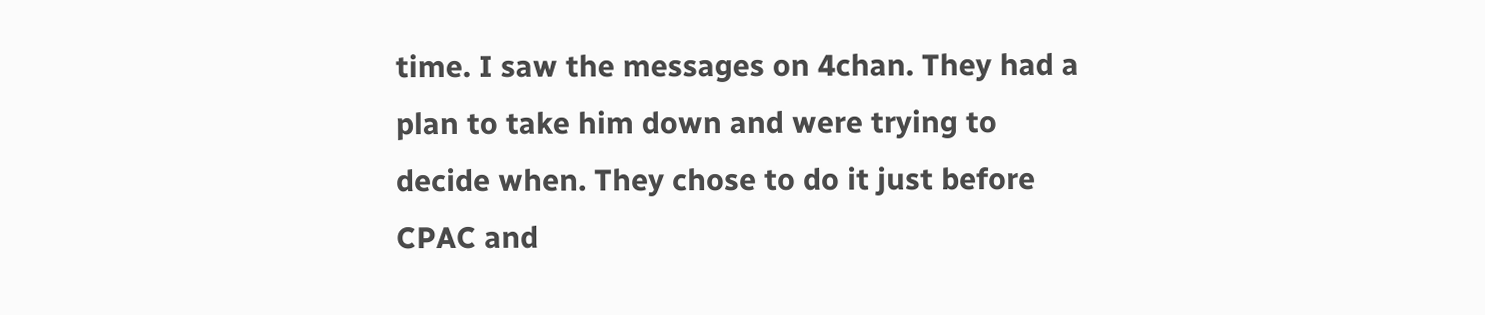time. I saw the messages on 4chan. They had a plan to take him down and were trying to decide when. They chose to do it just before CPAC and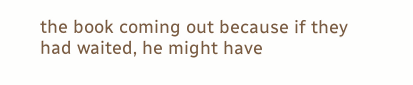the book coming out because if they had waited, he might have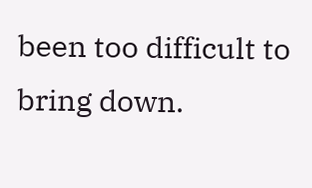been too difficult to bring down.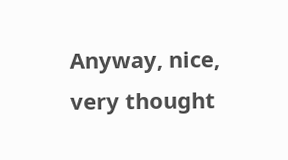Anyway, nice, very thought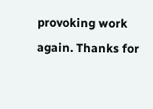provoking work again. Thanks for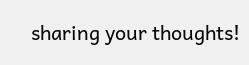sharing your thoughts!